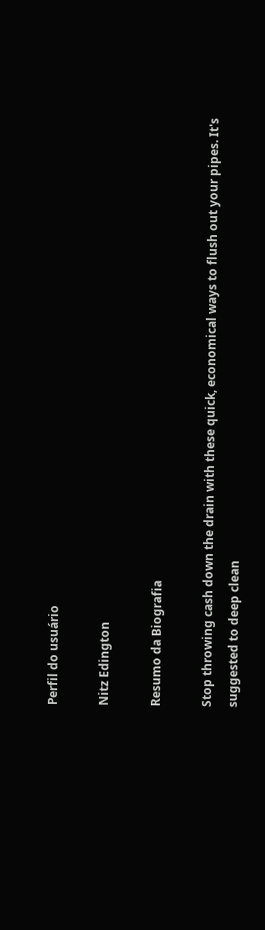Perfil do usuário

Nitz Edington

Resumo da Biografia

Stop throwing cash down the drain with these quick, economical ways to flush out your pipes. It's suggested to deep clean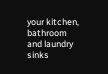your kitchen, bathroom and laundry sinks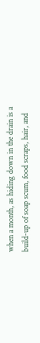when a month, as hiding down in the drain is a build-up of soap scum, food scraps, hair, and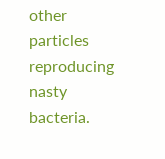other particles reproducing nasty bacteria.